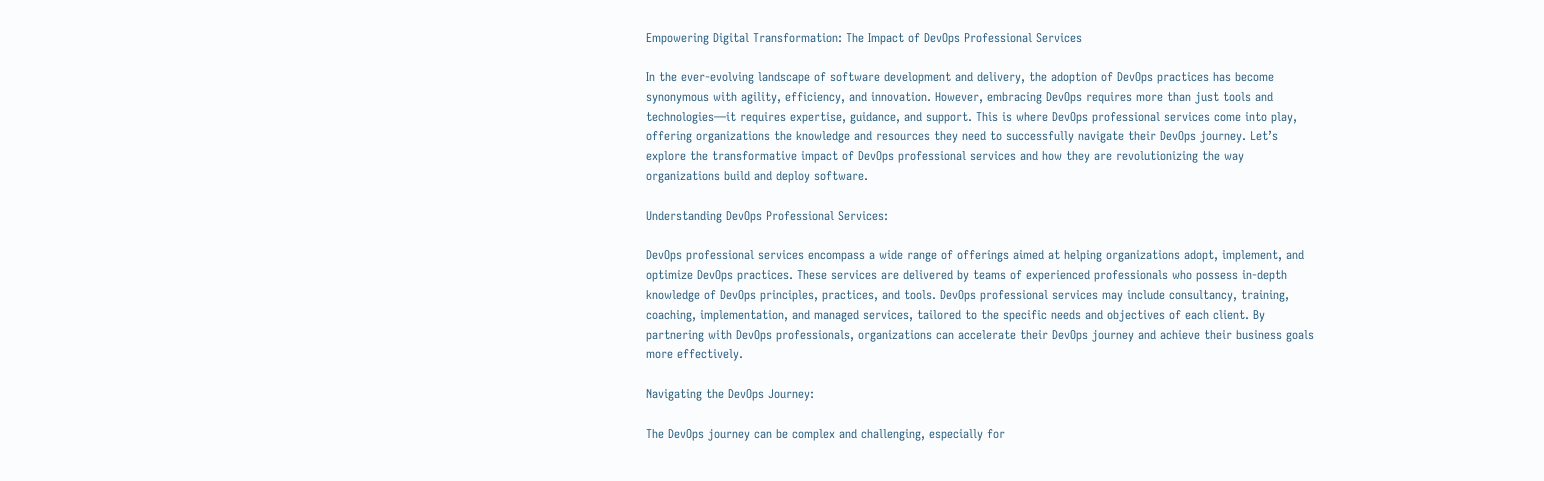Empowering Digital Transformation: The Impact of DevOps Professional Services

In the ever-evolving landscape of software development and delivery, the adoption of DevOps practices has become synonymous with agility, efficiency, and innovation. However, embracing DevOps requires more than just tools and technologies—it requires expertise, guidance, and support. This is where DevOps professional services come into play, offering organizations the knowledge and resources they need to successfully navigate their DevOps journey. Let’s explore the transformative impact of DevOps professional services and how they are revolutionizing the way organizations build and deploy software.

Understanding DevOps Professional Services:

DevOps professional services encompass a wide range of offerings aimed at helping organizations adopt, implement, and optimize DevOps practices. These services are delivered by teams of experienced professionals who possess in-depth knowledge of DevOps principles, practices, and tools. DevOps professional services may include consultancy, training, coaching, implementation, and managed services, tailored to the specific needs and objectives of each client. By partnering with DevOps professionals, organizations can accelerate their DevOps journey and achieve their business goals more effectively.

Navigating the DevOps Journey:

The DevOps journey can be complex and challenging, especially for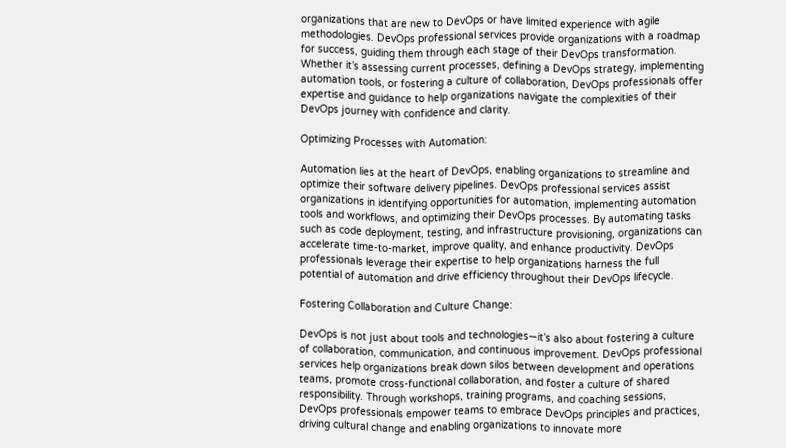organizations that are new to DevOps or have limited experience with agile methodologies. DevOps professional services provide organizations with a roadmap for success, guiding them through each stage of their DevOps transformation. Whether it’s assessing current processes, defining a DevOps strategy, implementing automation tools, or fostering a culture of collaboration, DevOps professionals offer expertise and guidance to help organizations navigate the complexities of their DevOps journey with confidence and clarity.

Optimizing Processes with Automation:

Automation lies at the heart of DevOps, enabling organizations to streamline and optimize their software delivery pipelines. DevOps professional services assist organizations in identifying opportunities for automation, implementing automation tools and workflows, and optimizing their DevOps processes. By automating tasks such as code deployment, testing, and infrastructure provisioning, organizations can accelerate time-to-market, improve quality, and enhance productivity. DevOps professionals leverage their expertise to help organizations harness the full potential of automation and drive efficiency throughout their DevOps lifecycle.

Fostering Collaboration and Culture Change:

DevOps is not just about tools and technologies—it’s also about fostering a culture of collaboration, communication, and continuous improvement. DevOps professional services help organizations break down silos between development and operations teams, promote cross-functional collaboration, and foster a culture of shared responsibility. Through workshops, training programs, and coaching sessions, DevOps professionals empower teams to embrace DevOps principles and practices, driving cultural change and enabling organizations to innovate more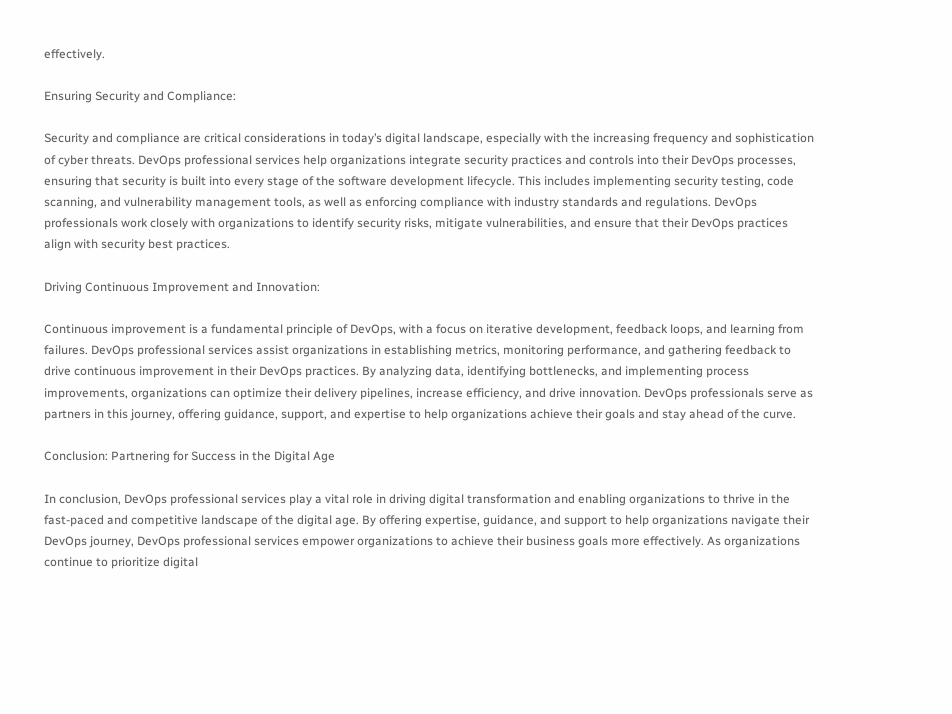effectively.

Ensuring Security and Compliance:

Security and compliance are critical considerations in today’s digital landscape, especially with the increasing frequency and sophistication of cyber threats. DevOps professional services help organizations integrate security practices and controls into their DevOps processes, ensuring that security is built into every stage of the software development lifecycle. This includes implementing security testing, code scanning, and vulnerability management tools, as well as enforcing compliance with industry standards and regulations. DevOps professionals work closely with organizations to identify security risks, mitigate vulnerabilities, and ensure that their DevOps practices align with security best practices.

Driving Continuous Improvement and Innovation:

Continuous improvement is a fundamental principle of DevOps, with a focus on iterative development, feedback loops, and learning from failures. DevOps professional services assist organizations in establishing metrics, monitoring performance, and gathering feedback to drive continuous improvement in their DevOps practices. By analyzing data, identifying bottlenecks, and implementing process improvements, organizations can optimize their delivery pipelines, increase efficiency, and drive innovation. DevOps professionals serve as partners in this journey, offering guidance, support, and expertise to help organizations achieve their goals and stay ahead of the curve.

Conclusion: Partnering for Success in the Digital Age

In conclusion, DevOps professional services play a vital role in driving digital transformation and enabling organizations to thrive in the fast-paced and competitive landscape of the digital age. By offering expertise, guidance, and support to help organizations navigate their DevOps journey, DevOps professional services empower organizations to achieve their business goals more effectively. As organizations continue to prioritize digital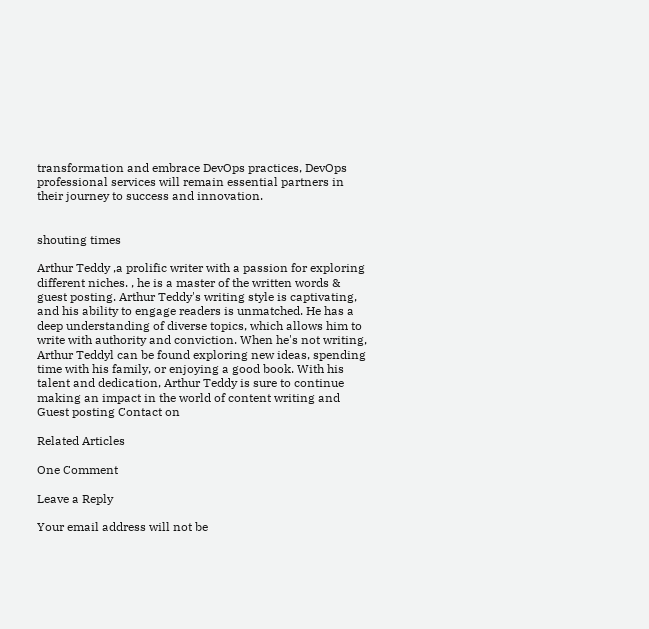transformation and embrace DevOps practices, DevOps professional services will remain essential partners in their journey to success and innovation.


shouting times

Arthur Teddy ,a prolific writer with a passion for exploring different niches. , he is a master of the written words & guest posting. Arthur Teddy's writing style is captivating, and his ability to engage readers is unmatched. He has a deep understanding of diverse topics, which allows him to write with authority and conviction. When he's not writing, Arthur Teddyl can be found exploring new ideas, spending time with his family, or enjoying a good book. With his talent and dedication, Arthur Teddy is sure to continue making an impact in the world of content writing and Guest posting Contact on

Related Articles

One Comment

Leave a Reply

Your email address will not be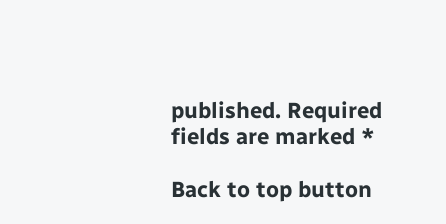published. Required fields are marked *

Back to top button